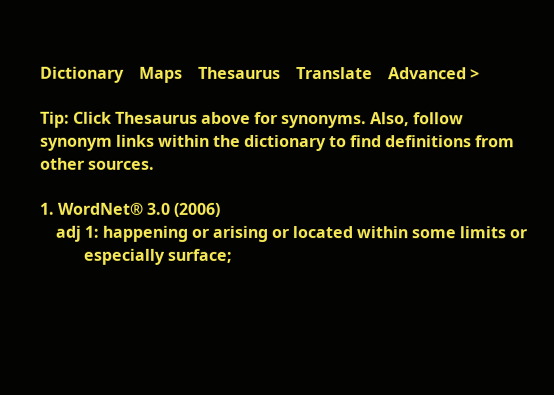Dictionary    Maps    Thesaurus    Translate    Advanced >

Tip: Click Thesaurus above for synonyms. Also, follow synonym links within the dictionary to find definitions from other sources.

1. WordNet® 3.0 (2006)
    adj 1: happening or arising or located within some limits or
           especially surface;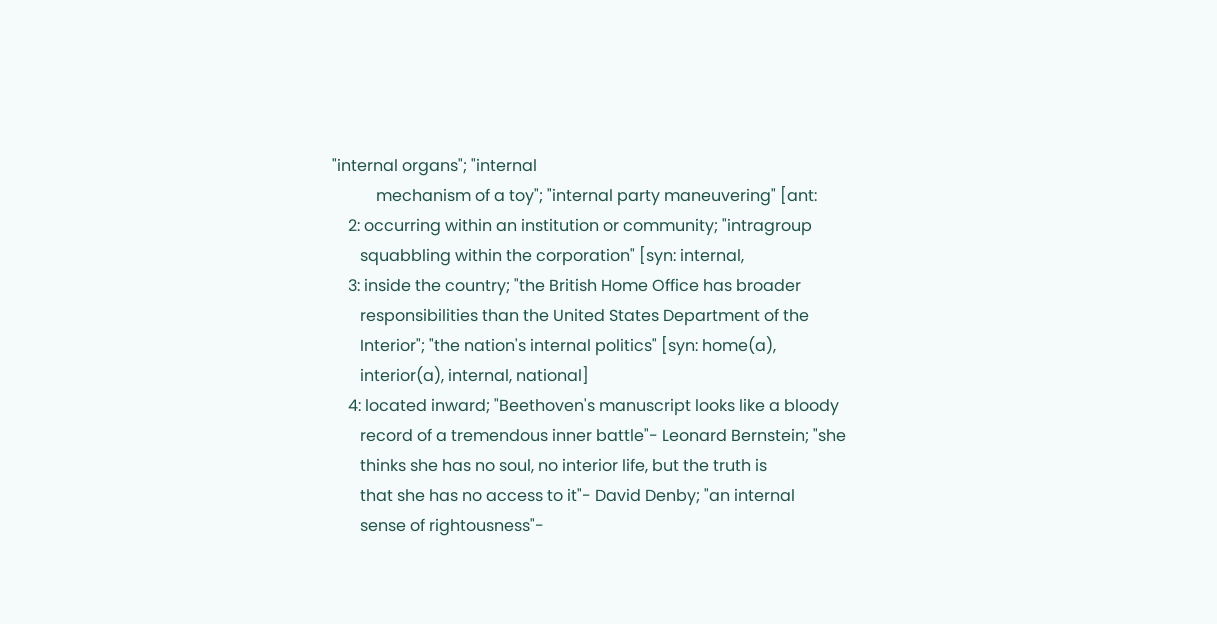"internal organs"; "internal
           mechanism of a toy"; "internal party maneuvering" [ant:
    2: occurring within an institution or community; "intragroup
       squabbling within the corporation" [syn: internal,
    3: inside the country; "the British Home Office has broader
       responsibilities than the United States Department of the
       Interior"; "the nation's internal politics" [syn: home(a),
       interior(a), internal, national]
    4: located inward; "Beethoven's manuscript looks like a bloody
       record of a tremendous inner battle"- Leonard Bernstein; "she
       thinks she has no soul, no interior life, but the truth is
       that she has no access to it"- David Denby; "an internal
       sense of rightousness"-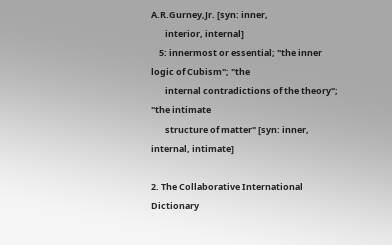A.R.Gurney,Jr. [syn: inner,
       interior, internal]
    5: innermost or essential; "the inner logic of Cubism"; "the
       internal contradictions of the theory"; "the intimate
       structure of matter" [syn: inner, internal, intimate]

2. The Collaborative International Dictionary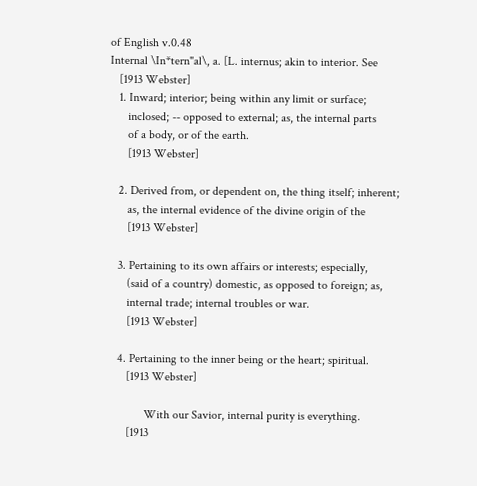of English v.0.48
Internal \In*tern"al\, a. [L. internus; akin to interior. See
   [1913 Webster]
   1. Inward; interior; being within any limit or surface;
      inclosed; -- opposed to external; as, the internal parts
      of a body, or of the earth.
      [1913 Webster]

   2. Derived from, or dependent on, the thing itself; inherent;
      as, the internal evidence of the divine origin of the
      [1913 Webster]

   3. Pertaining to its own affairs or interests; especially,
      (said of a country) domestic, as opposed to foreign; as,
      internal trade; internal troubles or war.
      [1913 Webster]

   4. Pertaining to the inner being or the heart; spiritual.
      [1913 Webster]

            With our Savior, internal purity is everything.
      [1913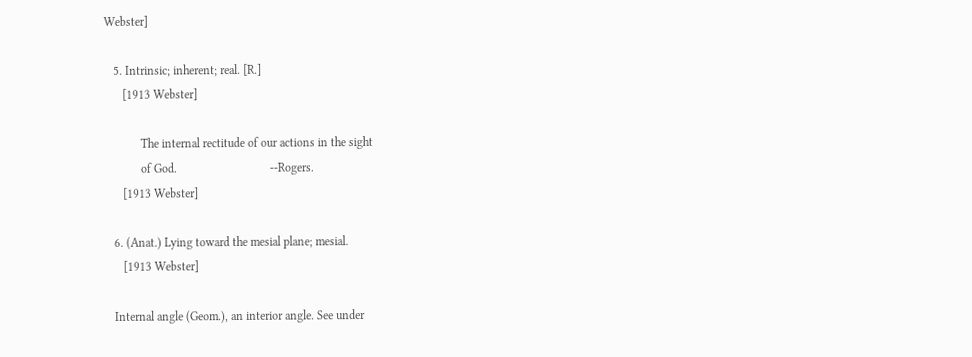Webster]

   5. Intrinsic; inherent; real. [R.]
      [1913 Webster]

            The internal rectitude of our actions in the sight
            of God.                               --Rogers.
      [1913 Webster]

   6. (Anat.) Lying toward the mesial plane; mesial.
      [1913 Webster]

   Internal angle (Geom.), an interior angle. See under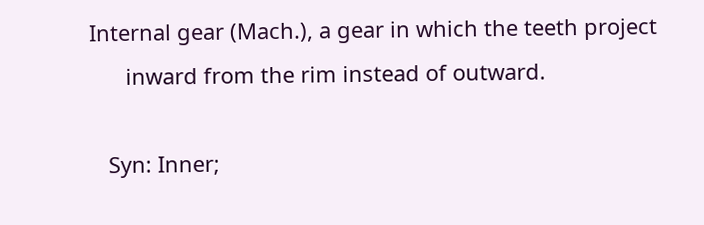Internal gear (Mach.), a gear in which the teeth project
      inward from the rim instead of outward.

   Syn: Inner;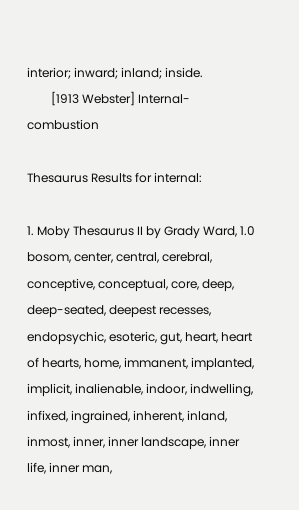interior; inward; inland; inside.
        [1913 Webster] Internal-combustion

Thesaurus Results for internal:

1. Moby Thesaurus II by Grady Ward, 1.0
bosom, center, central, cerebral, conceptive, conceptual, core, deep, deep-seated, deepest recesses, endopsychic, esoteric, gut, heart, heart of hearts, home, immanent, implanted, implicit, inalienable, indoor, indwelling, infixed, ingrained, inherent, inland, inmost, inner, inner landscape, inner life, inner man,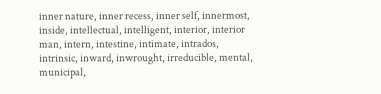inner nature, inner recess, inner self, innermost, inside, intellectual, intelligent, interior, interior man, intern, intestine, intimate, intrados, intrinsic, inward, inwrought, irreducible, mental, municipal,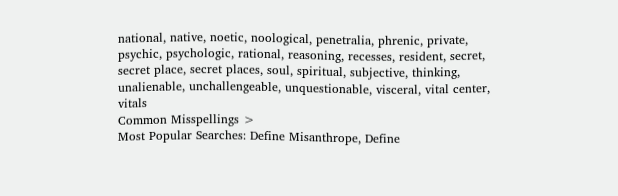national, native, noetic, noological, penetralia, phrenic, private, psychic, psychologic, rational, reasoning, recesses, resident, secret, secret place, secret places, soul, spiritual, subjective, thinking, unalienable, unchallengeable, unquestionable, visceral, vital center, vitals
Common Misspellings >
Most Popular Searches: Define Misanthrope, Define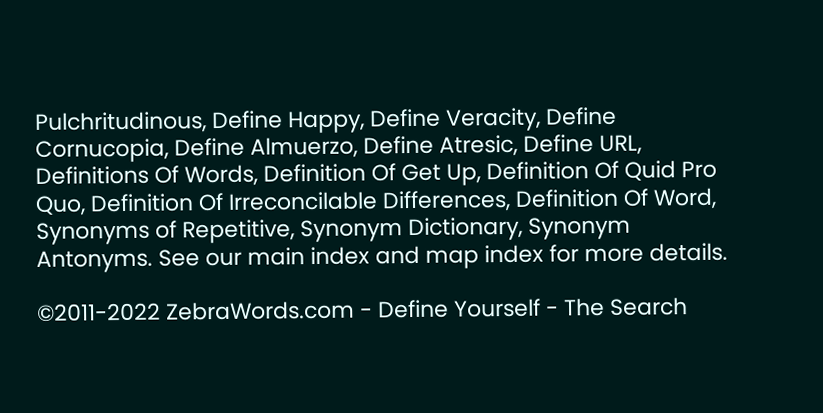Pulchritudinous, Define Happy, Define Veracity, Define Cornucopia, Define Almuerzo, Define Atresic, Define URL, Definitions Of Words, Definition Of Get Up, Definition Of Quid Pro Quo, Definition Of Irreconcilable Differences, Definition Of Word, Synonyms of Repetitive, Synonym Dictionary, Synonym Antonyms. See our main index and map index for more details.

©2011-2022 ZebraWords.com - Define Yourself - The Search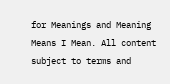for Meanings and Meaning Means I Mean. All content subject to terms and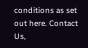conditions as set out here. Contact Us,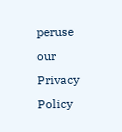peruse our Privacy Policy